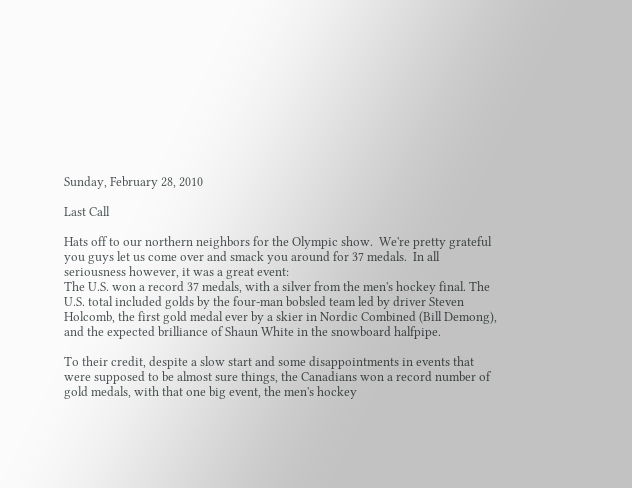Sunday, February 28, 2010

Last Call

Hats off to our northern neighbors for the Olympic show.  We're pretty grateful you guys let us come over and smack you around for 37 medals.  In all seriousness however, it was a great event:
The U.S. won a record 37 medals, with a silver from the men's hockey final. The U.S. total included golds by the four-man bobsled team led by driver Steven Holcomb, the first gold medal ever by a skier in Nordic Combined (Bill Demong), and the expected brilliance of Shaun White in the snowboard halfpipe.

To their credit, despite a slow start and some disappointments in events that were supposed to be almost sure things, the Canadians won a record number of gold medals, with that one big event, the men's hockey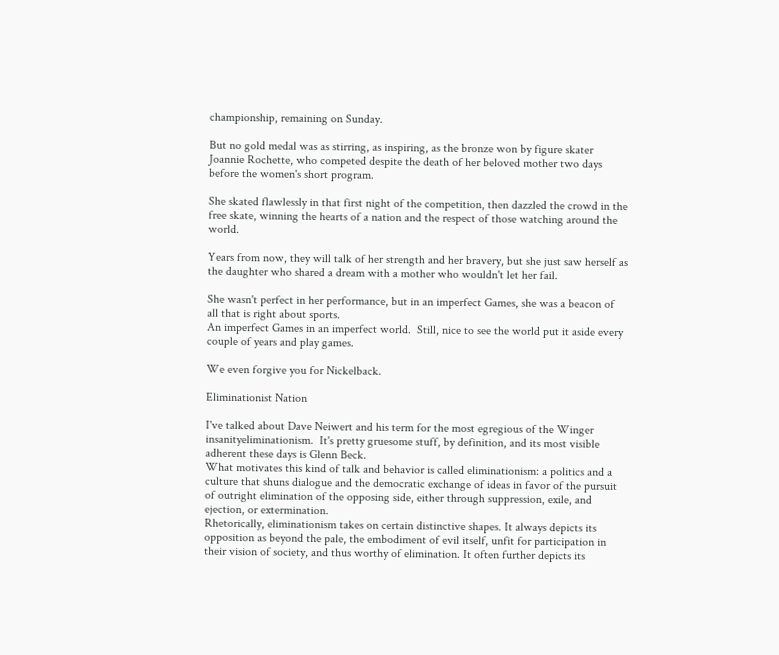championship, remaining on Sunday.

But no gold medal was as stirring, as inspiring, as the bronze won by figure skater Joannie Rochette, who competed despite the death of her beloved mother two days before the women's short program.

She skated flawlessly in that first night of the competition, then dazzled the crowd in the free skate, winning the hearts of a nation and the respect of those watching around the world.

Years from now, they will talk of her strength and her bravery, but she just saw herself as the daughter who shared a dream with a mother who wouldn't let her fail.

She wasn't perfect in her performance, but in an imperfect Games, she was a beacon of all that is right about sports.
An imperfect Games in an imperfect world.  Still, nice to see the world put it aside every couple of years and play games.

We even forgive you for Nickelback.

Eliminationist Nation

I've talked about Dave Neiwert and his term for the most egregious of the Winger insanityeliminationism.  It's pretty gruesome stuff, by definition, and its most visible adherent these days is Glenn Beck.
What motivates this kind of talk and behavior is called eliminationism: a politics and a culture that shuns dialogue and the democratic exchange of ideas in favor of the pursuit of outright elimination of the opposing side, either through suppression, exile, and ejection, or extermination.
Rhetorically, eliminationism takes on certain distinctive shapes. It always depicts its opposition as beyond the pale, the embodiment of evil itself, unfit for participation in their vision of society, and thus worthy of elimination. It often further depicts its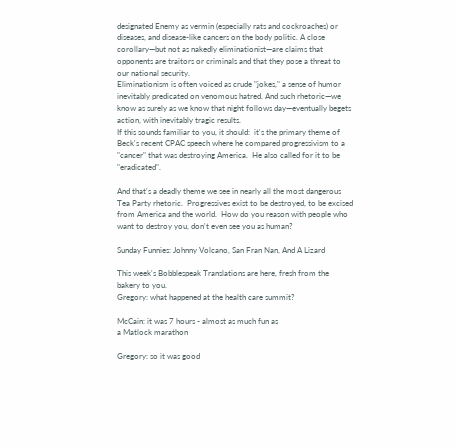designated Enemy as vermin (especially rats and cockroaches) or diseases, and disease-like cancers on the body politic. A close corollary—but not as nakedly eliminationist—are claims that opponents are traitors or criminals and that they pose a threat to our national security.
Eliminationism is often voiced as crude "jokes," a sense of humor inevitably predicated on venomous hatred. And such rhetoric—we know as surely as we know that night follows day—eventually begets action, with inevitably tragic results.
If this sounds familiar to you, it should:  it's the primary theme of Beck's recent CPAC speech where he compared progressivism to a "cancer" that was destroying America.  He also called for it to be "eradicated".

And that's a deadly theme we see in nearly all the most dangerous Tea Party rhetoric.  Progressives exist to be destroyed, to be excised from America and the world.  How do you reason with people who want to destroy you, don't even see you as human?

Sunday Funnies: Johnny Volcano, San Fran Nan, And A Lizard

This week's Bobblespeak Translations are here, fresh from the bakery to you.
Gregory: what happened at the health care summit?

McCain: it was 7 hours - almost as much fun as
a Matlock marathon

Gregory: so it was good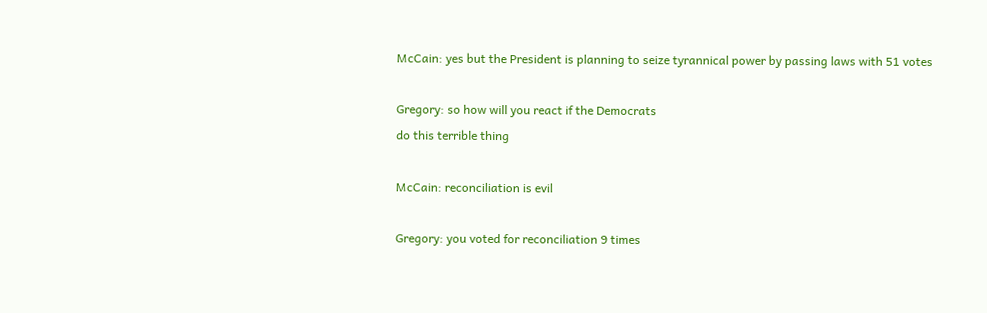McCain: yes but the President is planning to seize tyrannical power by passing laws with 51 votes

Gregory: so how will you react if the Democrats
do this terrible thing

McCain: reconciliation is evil

Gregory: you voted for reconciliation 9 times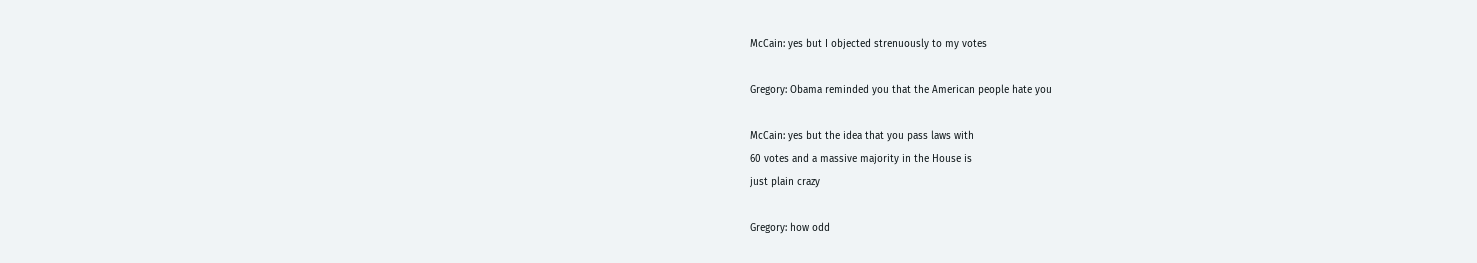McCain: yes but I objected strenuously to my votes

Gregory: Obama reminded you that the American people hate you

McCain: yes but the idea that you pass laws with
60 votes and a massive majority in the House is
just plain crazy

Gregory: how odd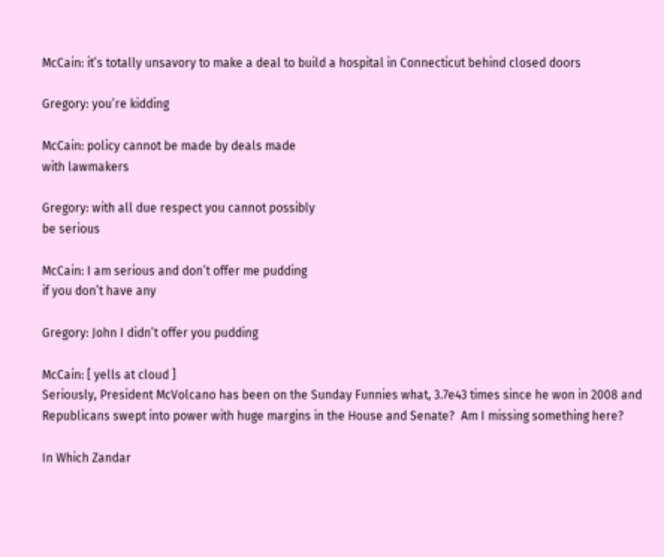McCain: it’s totally unsavory to make a deal to build a hospital in Connecticut behind closed doors

Gregory: you’re kidding

McCain: policy cannot be made by deals made
with lawmakers

Gregory: with all due respect you cannot possibly
be serious

McCain: I am serious and don’t offer me pudding
if you don’t have any

Gregory: John I didn’t offer you pudding

McCain: [ yells at cloud ]
Seriously, President McVolcano has been on the Sunday Funnies what, 3.7e43 times since he won in 2008 and Republicans swept into power with huge margins in the House and Senate?  Am I missing something here?

In Which Zandar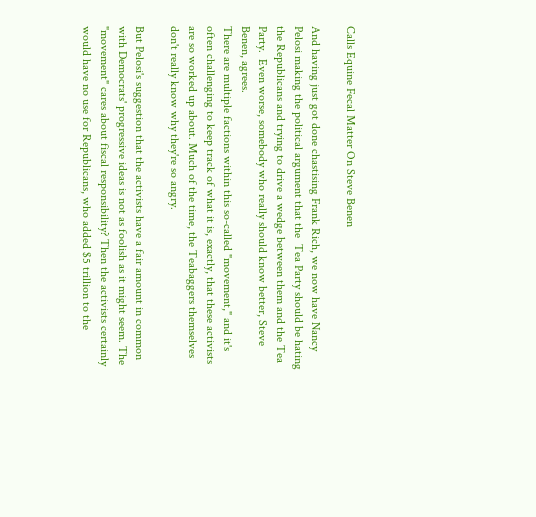Calls Equine Fecal Matter On Steve Benen

And having just got done chastising Frank Rich, we now have Nancy Pelosi making the political argument that the  Tea Party should be hating the Republicans and trying to drive a wedge between them and the Tea Party.  Even worse, somebody who really should know better, Steve Benen, agrees.
There are multiple factions within this so-called "movement," and it's often challenging to keep track of what it is, exactly, that these activists are so worked up about. Much of the time, the Teabaggers themselves don't really know why they're so angry.

But Pelosi's suggestion that the activists have a fair amount in common with Democrats' progressive ideas is not as foolish as it might seem. The "movement" cares about fiscal responsibility? Then the activists certainly would have no use for Republicans, who added $5 trillion to the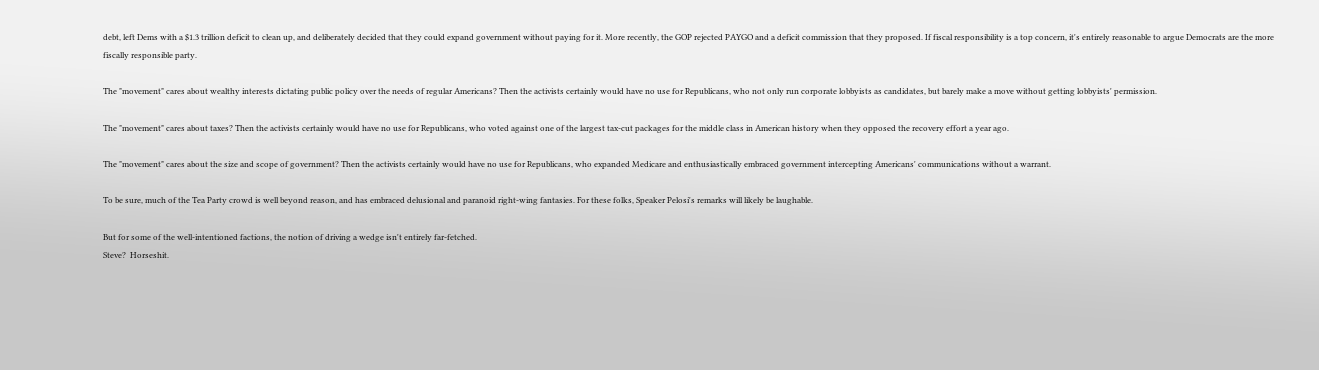debt, left Dems with a $1.3 trillion deficit to clean up, and deliberately decided that they could expand government without paying for it. More recently, the GOP rejected PAYGO and a deficit commission that they proposed. If fiscal responsibility is a top concern, it's entirely reasonable to argue Democrats are the more fiscally responsible party.

The "movement" cares about wealthy interests dictating public policy over the needs of regular Americans? Then the activists certainly would have no use for Republicans, who not only run corporate lobbyists as candidates, but barely make a move without getting lobbyists' permission.

The "movement" cares about taxes? Then the activists certainly would have no use for Republicans, who voted against one of the largest tax-cut packages for the middle class in American history when they opposed the recovery effort a year ago.

The "movement" cares about the size and scope of government? Then the activists certainly would have no use for Republicans, who expanded Medicare and enthusiastically embraced government intercepting Americans' communications without a warrant.

To be sure, much of the Tea Party crowd is well beyond reason, and has embraced delusional and paranoid right-wing fantasies. For these folks, Speaker Pelosi's remarks will likely be laughable.

But for some of the well-intentioned factions, the notion of driving a wedge isn't entirely far-fetched.
Steve?  Horseshit.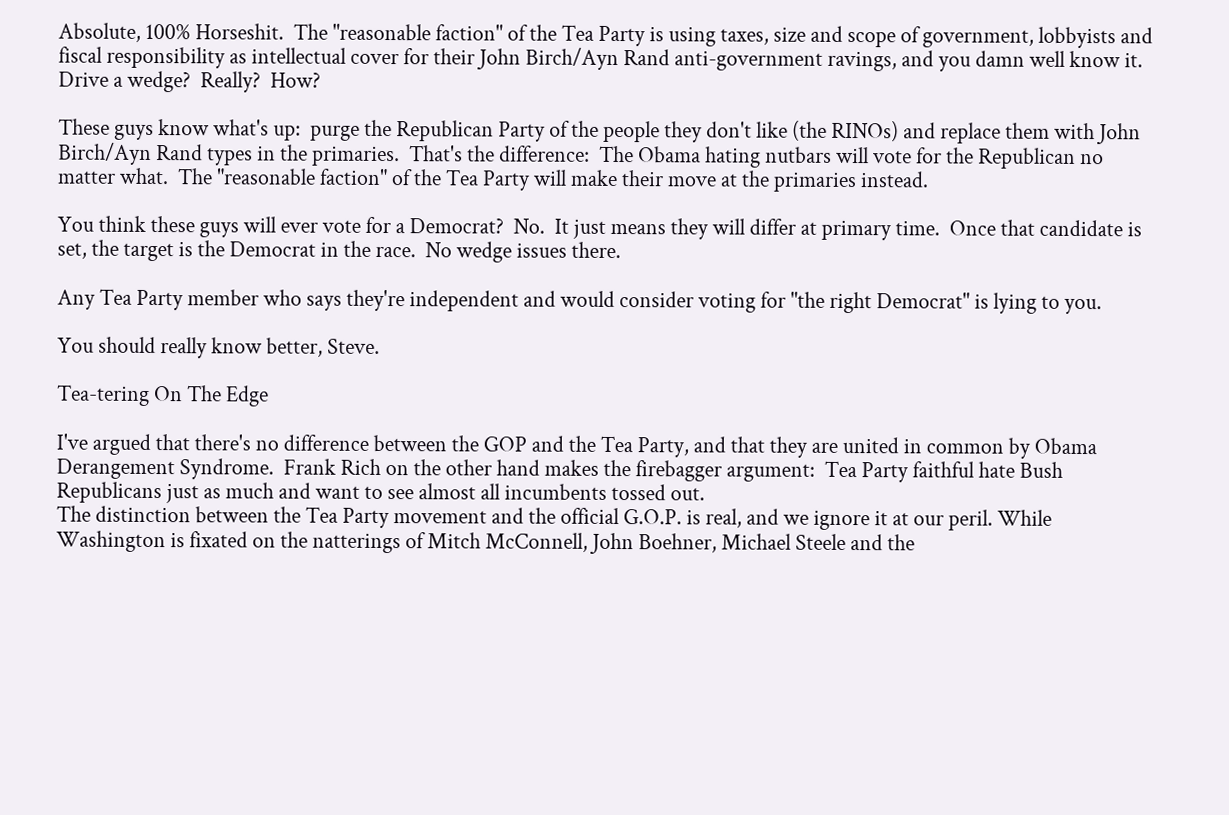Absolute, 100% Horseshit.  The "reasonable faction" of the Tea Party is using taxes, size and scope of government, lobbyists and fiscal responsibility as intellectual cover for their John Birch/Ayn Rand anti-government ravings, and you damn well know it.  Drive a wedge?  Really?  How?

These guys know what's up:  purge the Republican Party of the people they don't like (the RINOs) and replace them with John Birch/Ayn Rand types in the primaries.  That's the difference:  The Obama hating nutbars will vote for the Republican no matter what.  The "reasonable faction" of the Tea Party will make their move at the primaries instead.

You think these guys will ever vote for a Democrat?  No.  It just means they will differ at primary time.  Once that candidate is set, the target is the Democrat in the race.  No wedge issues there.

Any Tea Party member who says they're independent and would consider voting for "the right Democrat" is lying to you.

You should really know better, Steve.

Tea-tering On The Edge

I've argued that there's no difference between the GOP and the Tea Party, and that they are united in common by Obama Derangement Syndrome.  Frank Rich on the other hand makes the firebagger argument:  Tea Party faithful hate Bush Republicans just as much and want to see almost all incumbents tossed out.
The distinction between the Tea Party movement and the official G.O.P. is real, and we ignore it at our peril. While Washington is fixated on the natterings of Mitch McConnell, John Boehner, Michael Steele and the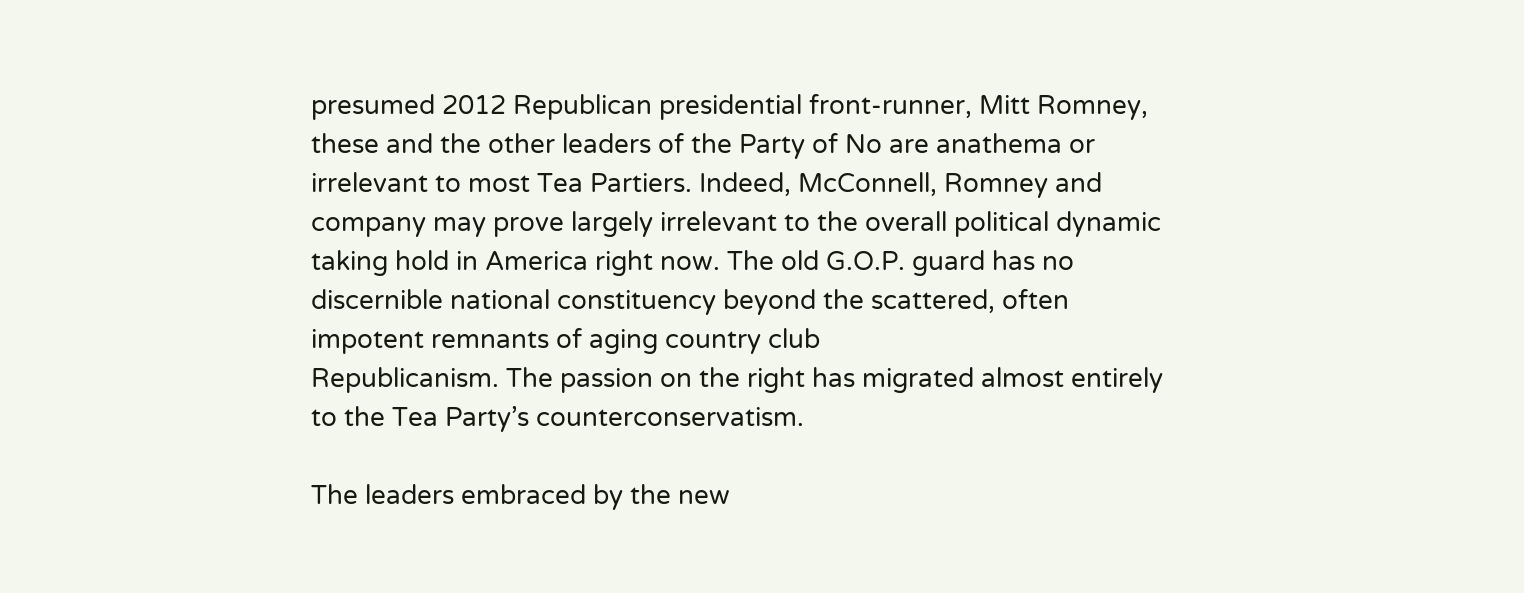presumed 2012 Republican presidential front-runner, Mitt Romney, these and the other leaders of the Party of No are anathema or irrelevant to most Tea Partiers. Indeed, McConnell, Romney and company may prove largely irrelevant to the overall political dynamic taking hold in America right now. The old G.O.P. guard has no discernible national constituency beyond the scattered, often impotent remnants of aging country club
Republicanism. The passion on the right has migrated almost entirely to the Tea Party’s counterconservatism.

The leaders embraced by the new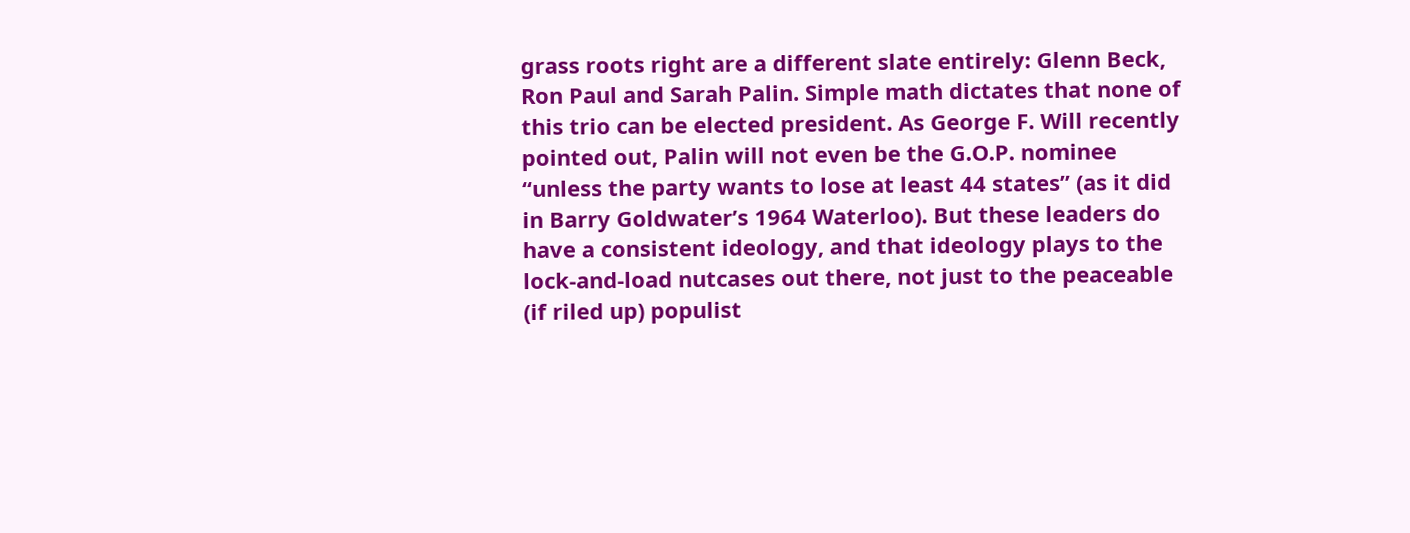grass roots right are a different slate entirely: Glenn Beck, Ron Paul and Sarah Palin. Simple math dictates that none of this trio can be elected president. As George F. Will recently pointed out, Palin will not even be the G.O.P. nominee “unless the party wants to lose at least 44 states” (as it did in Barry Goldwater’s 1964 Waterloo). But these leaders do have a consistent ideology, and that ideology plays to the lock-and-load nutcases out there, not just to the peaceable (if riled up) populist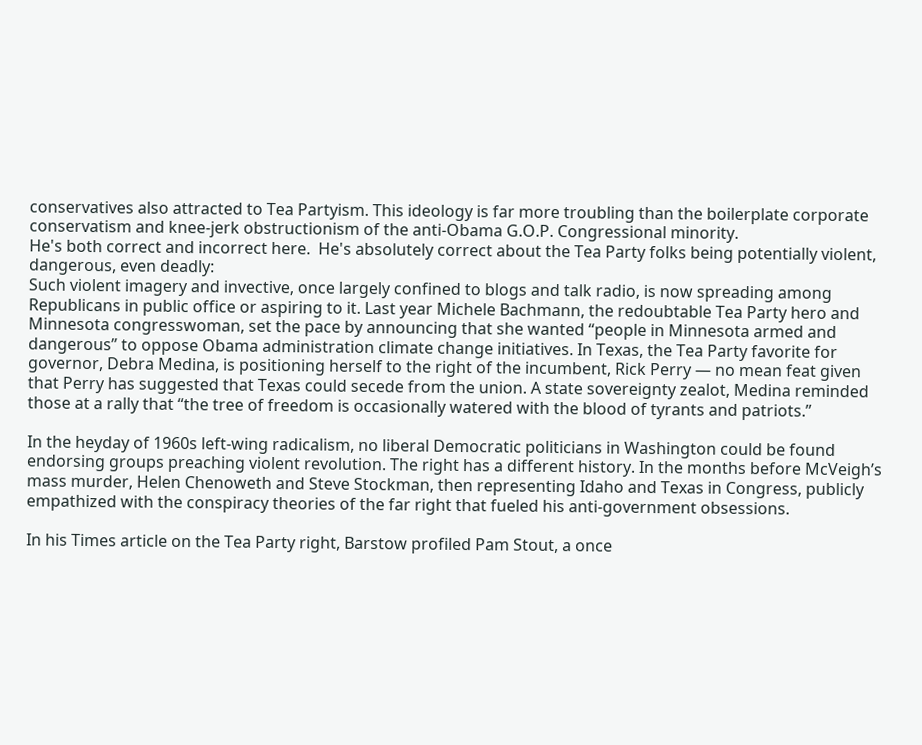conservatives also attracted to Tea Partyism. This ideology is far more troubling than the boilerplate corporate conservatism and knee-jerk obstructionism of the anti-Obama G.O.P. Congressional minority.
He's both correct and incorrect here.  He's absolutely correct about the Tea Party folks being potentially violent, dangerous, even deadly:
Such violent imagery and invective, once largely confined to blogs and talk radio, is now spreading among Republicans in public office or aspiring to it. Last year Michele Bachmann, the redoubtable Tea Party hero and Minnesota congresswoman, set the pace by announcing that she wanted “people in Minnesota armed and dangerous” to oppose Obama administration climate change initiatives. In Texas, the Tea Party favorite for governor, Debra Medina, is positioning herself to the right of the incumbent, Rick Perry — no mean feat given that Perry has suggested that Texas could secede from the union. A state sovereignty zealot, Medina reminded those at a rally that “the tree of freedom is occasionally watered with the blood of tyrants and patriots.”

In the heyday of 1960s left-wing radicalism, no liberal Democratic politicians in Washington could be found endorsing groups preaching violent revolution. The right has a different history. In the months before McVeigh’s mass murder, Helen Chenoweth and Steve Stockman, then representing Idaho and Texas in Congress, publicly empathized with the conspiracy theories of the far right that fueled his anti-government obsessions.

In his Times article on the Tea Party right, Barstow profiled Pam Stout, a once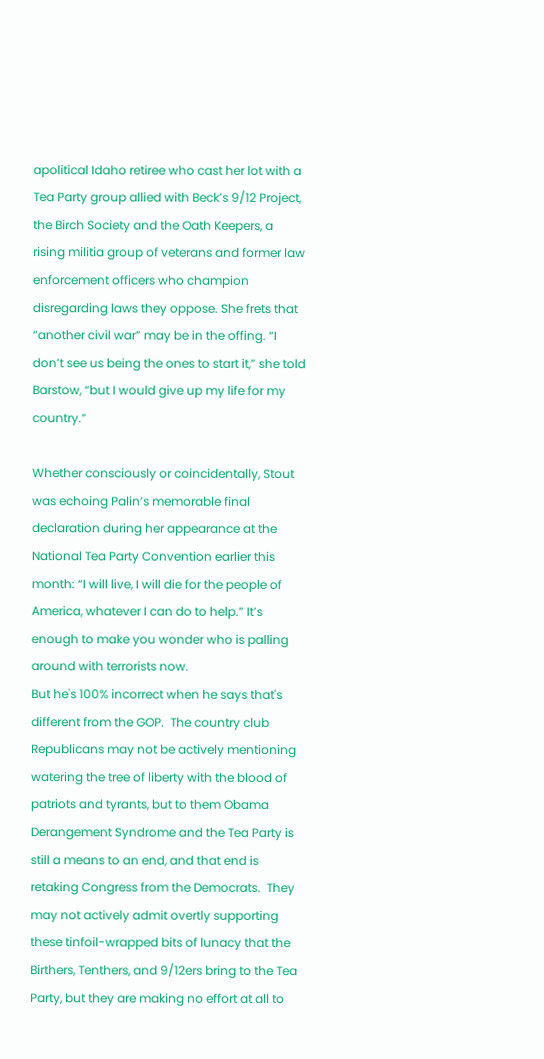apolitical Idaho retiree who cast her lot with a Tea Party group allied with Beck’s 9/12 Project, the Birch Society and the Oath Keepers, a rising militia group of veterans and former law enforcement officers who champion disregarding laws they oppose. She frets that “another civil war” may be in the offing. “I don’t see us being the ones to start it,” she told Barstow, “but I would give up my life for my country.”

Whether consciously or coincidentally, Stout was echoing Palin’s memorable final declaration during her appearance at the National Tea Party Convention earlier this month: “I will live, I will die for the people of America, whatever I can do to help.” It’s enough to make you wonder who is palling around with terrorists now.
But he's 100% incorrect when he says that's different from the GOP.  The country club Republicans may not be actively mentioning watering the tree of liberty with the blood of patriots and tyrants, but to them Obama Derangement Syndrome and the Tea Party is still a means to an end, and that end is retaking Congress from the Democrats.  They may not actively admit overtly supporting these tinfoil-wrapped bits of lunacy that the Birthers, Tenthers, and 9/12ers bring to the Tea Party, but they are making no effort at all to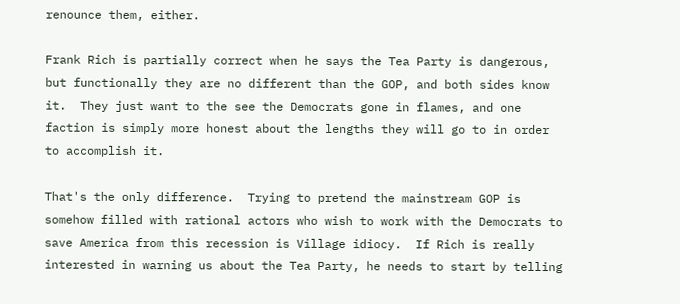renounce them, either.

Frank Rich is partially correct when he says the Tea Party is dangerous, but functionally they are no different than the GOP, and both sides know it.  They just want to the see the Democrats gone in flames, and one faction is simply more honest about the lengths they will go to in order to accomplish it.

That's the only difference.  Trying to pretend the mainstream GOP is somehow filled with rational actors who wish to work with the Democrats to save America from this recession is Village idiocy.  If Rich is really interested in warning us about the Tea Party, he needs to start by telling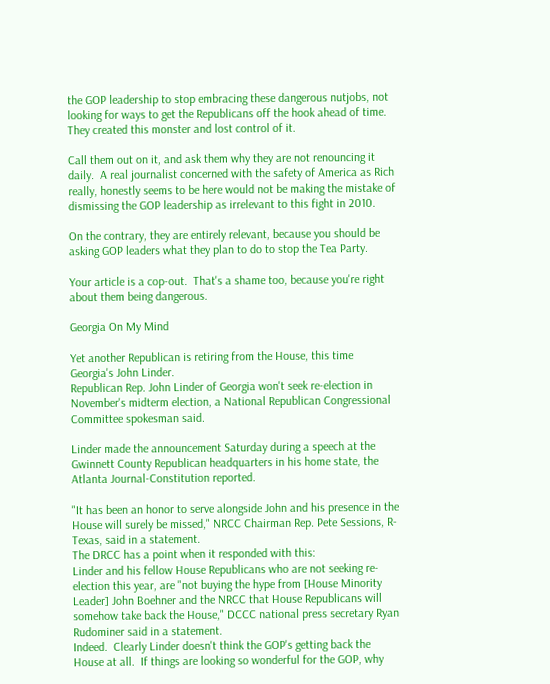the GOP leadership to stop embracing these dangerous nutjobs, not looking for ways to get the Republicans off the hook ahead of time.  They created this monster and lost control of it.

Call them out on it, and ask them why they are not renouncing it daily.  A real journalist concerned with the safety of America as Rich really, honestly seems to be here would not be making the mistake of dismissing the GOP leadership as irrelevant to this fight in 2010.

On the contrary, they are entirely relevant, because you should be asking GOP leaders what they plan to do to stop the Tea Party.

Your article is a cop-out.  That's a shame too, because you're right about them being dangerous.

Georgia On My Mind

Yet another Republican is retiring from the House, this time Georgia's John Linder.
Republican Rep. John Linder of Georgia won't seek re-election in November's midterm election, a National Republican Congressional Committee spokesman said.

Linder made the announcement Saturday during a speech at the Gwinnett County Republican headquarters in his home state, the Atlanta Journal-Constitution reported.

"It has been an honor to serve alongside John and his presence in the House will surely be missed," NRCC Chairman Rep. Pete Sessions, R-Texas, said in a statement.
The DRCC has a point when it responded with this:
Linder and his fellow House Republicans who are not seeking re-election this year, are "not buying the hype from [House Minority Leader] John Boehner and the NRCC that House Republicans will somehow take back the House," DCCC national press secretary Ryan Rudominer said in a statement.
Indeed.  Clearly Linder doesn't think the GOP's getting back the House at all.  If things are looking so wonderful for the GOP, why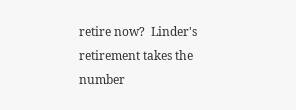retire now?  Linder's retirement takes the number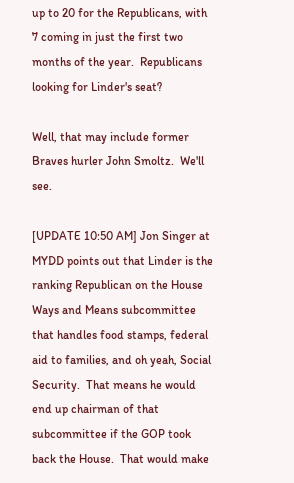up to 20 for the Republicans, with 7 coming in just the first two months of the year.  Republicans looking for Linder's seat?

Well, that may include former Braves hurler John Smoltz.  We'll see.

[UPDATE 10:50 AM] Jon Singer at MYDD points out that Linder is the ranking Republican on the House Ways and Means subcommittee that handles food stamps, federal aid to families, and oh yeah, Social Security.  That means he would end up chairman of that subcommittee if the GOP took back the House.  That would make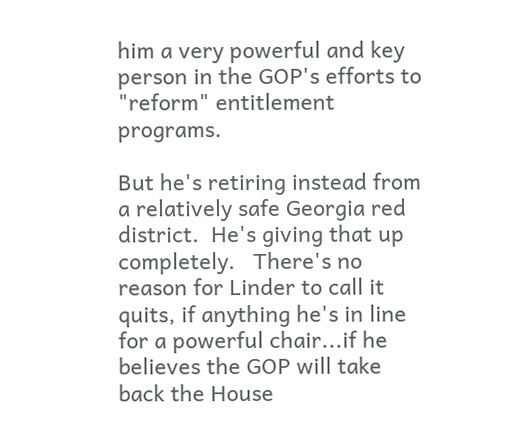him a very powerful and key person in the GOP's efforts to "reform" entitlement programs.

But he's retiring instead from a relatively safe Georgia red district.  He's giving that up completely.   There's no reason for Linder to call it quits, if anything he's in line for a powerful chair...if he believes the GOP will take back the House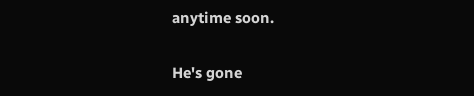anytime soon.

He's gone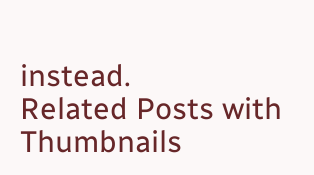instead.
Related Posts with Thumbnails